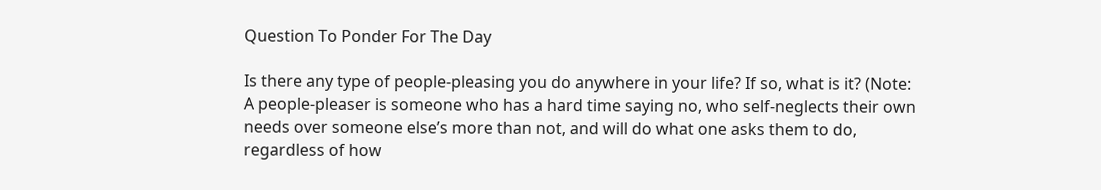Question To Ponder For The Day

Is there any type of people-pleasing you do anywhere in your life? If so, what is it? (Note: A people-pleaser is someone who has a hard time saying no, who self-neglects their own needs over someone else’s more than not, and will do what one asks them to do, regardless of how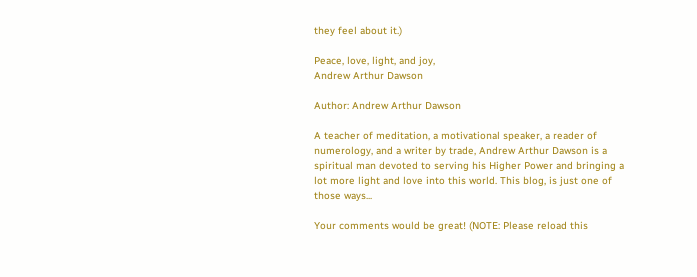they feel about it.)

Peace, love, light, and joy,
Andrew Arthur Dawson

Author: Andrew Arthur Dawson

A teacher of meditation, a motivational speaker, a reader of numerology, and a writer by trade, Andrew Arthur Dawson is a spiritual man devoted to serving his Higher Power and bringing a lot more light and love into this world. This blog, is just one of those ways...

Your comments would be great! (NOTE: Please reload this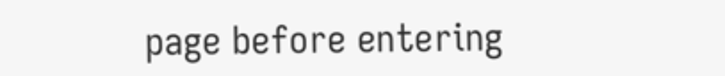page before entering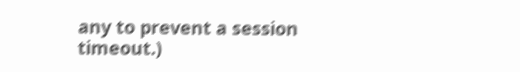any to prevent a session timeout.)